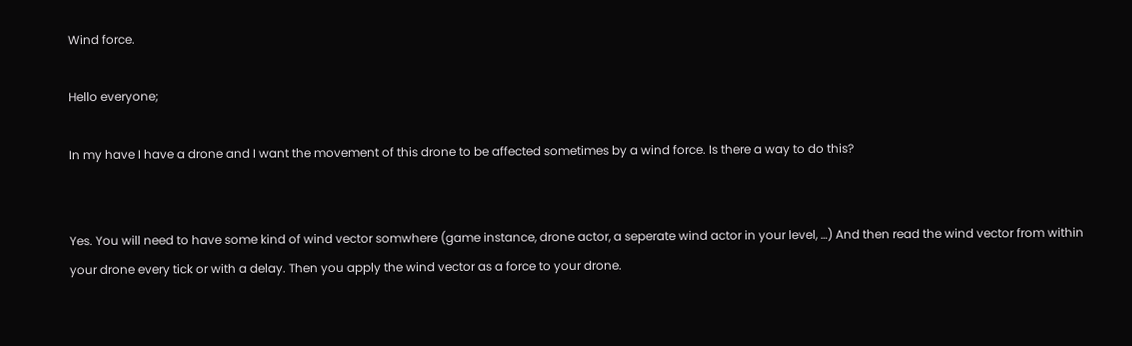Wind force.

Hello everyone;

In my have I have a drone and I want the movement of this drone to be affected sometimes by a wind force. Is there a way to do this?


Yes. You will need to have some kind of wind vector somwhere (game instance, drone actor, a seperate wind actor in your level, …) And then read the wind vector from within your drone every tick or with a delay. Then you apply the wind vector as a force to your drone.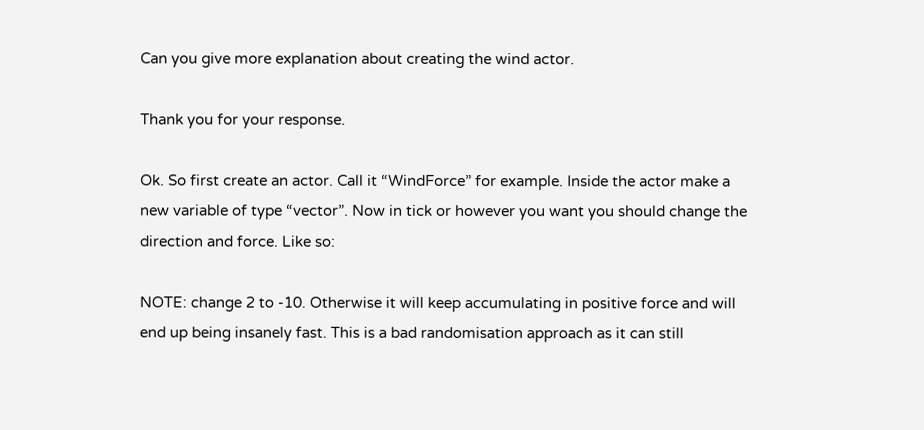Can you give more explanation about creating the wind actor.

Thank you for your response.

Ok. So first create an actor. Call it “WindForce” for example. Inside the actor make a new variable of type “vector”. Now in tick or however you want you should change the direction and force. Like so:

NOTE: change 2 to -10. Otherwise it will keep accumulating in positive force and will end up being insanely fast. This is a bad randomisation approach as it can still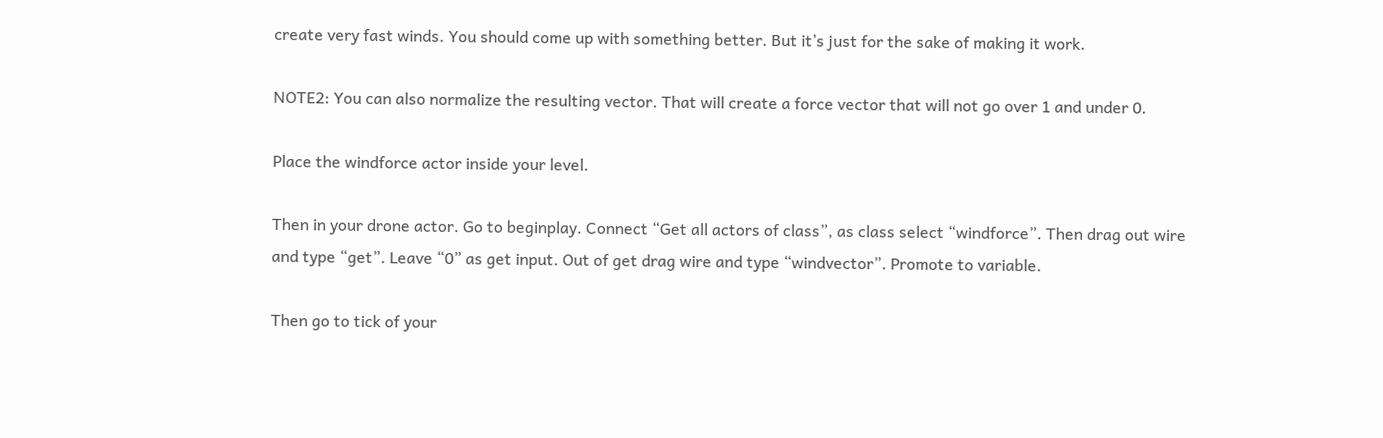create very fast winds. You should come up with something better. But it’s just for the sake of making it work.

NOTE2: You can also normalize the resulting vector. That will create a force vector that will not go over 1 and under 0.

Place the windforce actor inside your level.

Then in your drone actor. Go to beginplay. Connect “Get all actors of class”, as class select “windforce”. Then drag out wire and type “get”. Leave “0” as get input. Out of get drag wire and type “windvector”. Promote to variable.

Then go to tick of your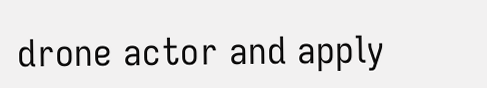drone actor and apply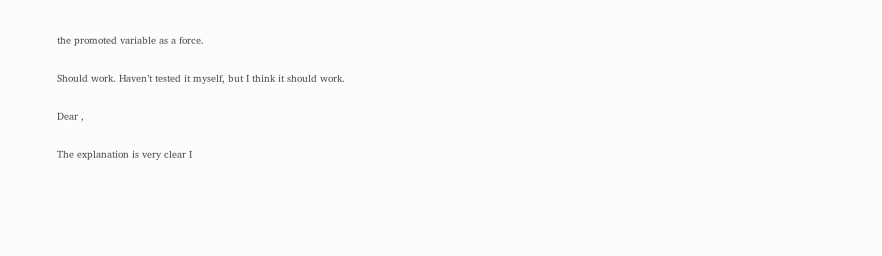the promoted variable as a force.

Should work. Haven’t tested it myself, but I think it should work.

Dear ,

The explanation is very clear I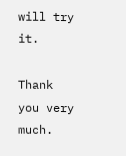will try it.

Thank you very much.